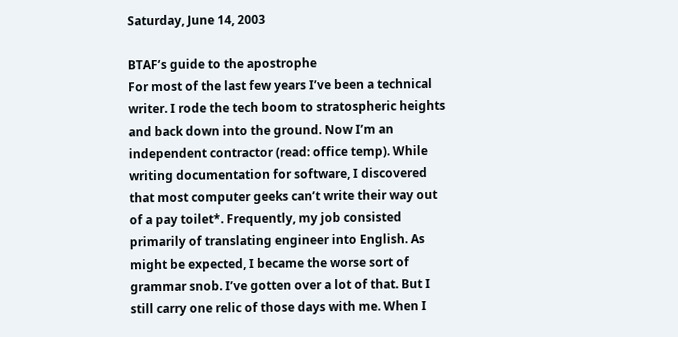Saturday, June 14, 2003

BTAF’s guide to the apostrophe
For most of the last few years I’ve been a technical writer. I rode the tech boom to stratospheric heights and back down into the ground. Now I’m an independent contractor (read: office temp). While writing documentation for software, I discovered that most computer geeks can’t write their way out of a pay toilet*. Frequently, my job consisted primarily of translating engineer into English. As might be expected, I became the worse sort of grammar snob. I’ve gotten over a lot of that. But I still carry one relic of those days with me. When I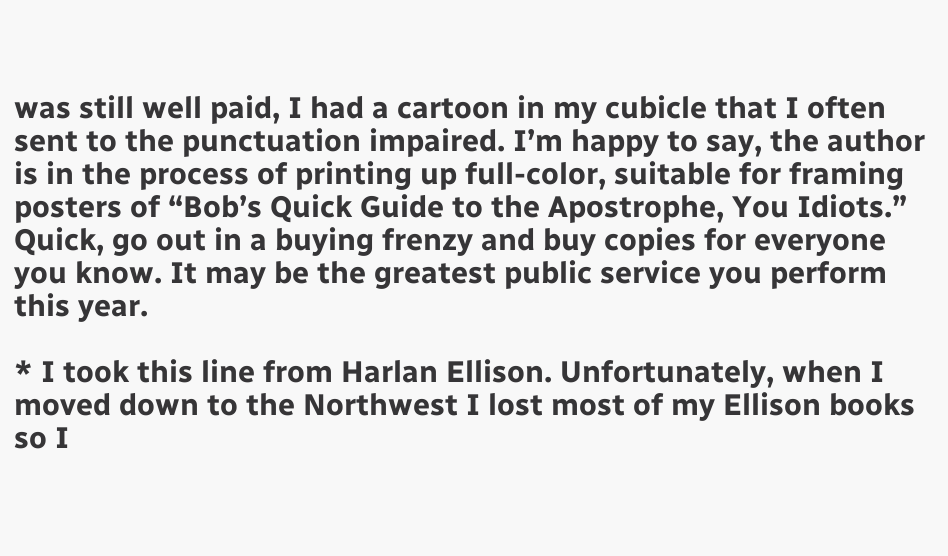was still well paid, I had a cartoon in my cubicle that I often sent to the punctuation impaired. I’m happy to say, the author is in the process of printing up full-color, suitable for framing posters of “Bob’s Quick Guide to the Apostrophe, You Idiots.” Quick, go out in a buying frenzy and buy copies for everyone you know. It may be the greatest public service you perform this year.

* I took this line from Harlan Ellison. Unfortunately, when I moved down to the Northwest I lost most of my Ellison books so I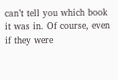can’t tell you which book it was in. Of course, even if they were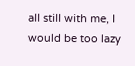all still with me, I would be too lazy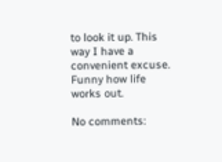to look it up. This way I have a convenient excuse. Funny how life works out.

No comments: